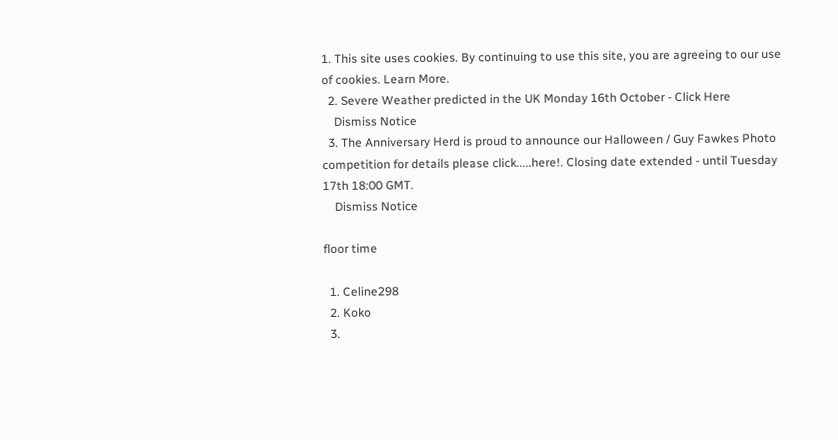1. This site uses cookies. By continuing to use this site, you are agreeing to our use of cookies. Learn More.
  2. Severe Weather predicted in the UK Monday 16th October - Click Here
    Dismiss Notice
  3. The Anniversary Herd is proud to announce our Halloween / Guy Fawkes Photo competition for details please click.....here!. Closing date extended - until Tuesday 17th 18:00 GMT.
    Dismiss Notice

floor time

  1. Celine298
  2. Koko
  3.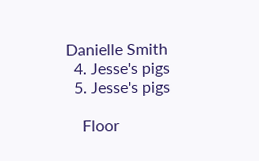Danielle Smith
  4. Jesse's pigs
  5. Jesse's pigs

    Floor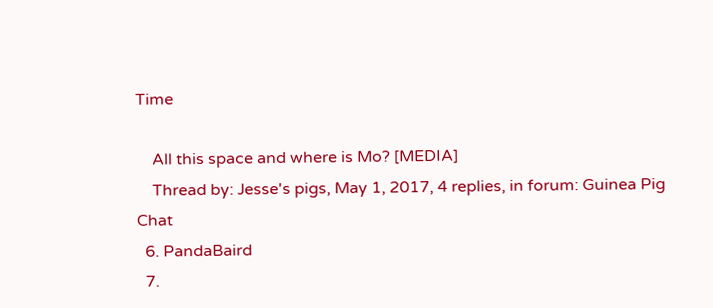Time

    All this space and where is Mo? [MEDIA]
    Thread by: Jesse's pigs, May 1, 2017, 4 replies, in forum: Guinea Pig Chat
  6. PandaBaird
  7.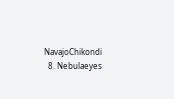NavajoChikondi
  8. Nebulaeyes